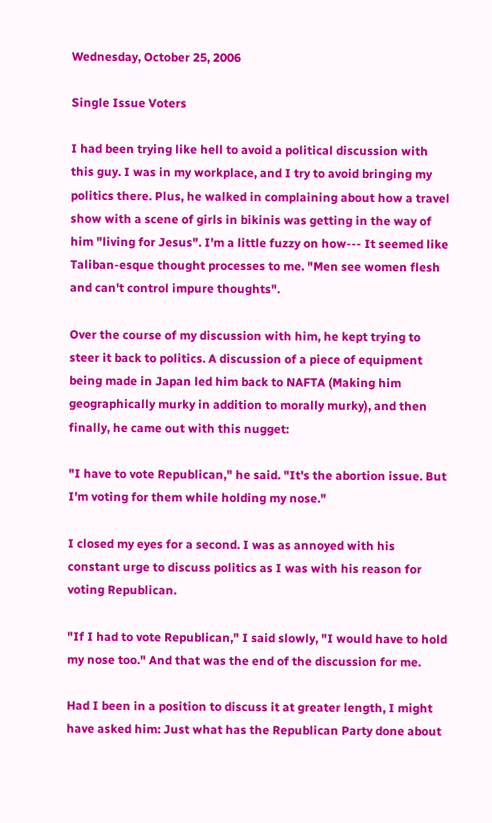Wednesday, October 25, 2006

Single Issue Voters

I had been trying like hell to avoid a political discussion with this guy. I was in my workplace, and I try to avoid bringing my politics there. Plus, he walked in complaining about how a travel show with a scene of girls in bikinis was getting in the way of him "living for Jesus". I'm a little fuzzy on how--- It seemed like Taliban-esque thought processes to me. "Men see women flesh and can't control impure thoughts".

Over the course of my discussion with him, he kept trying to steer it back to politics. A discussion of a piece of equipment being made in Japan led him back to NAFTA (Making him geographically murky in addition to morally murky), and then finally, he came out with this nugget:

"I have to vote Republican," he said. "It's the abortion issue. But I'm voting for them while holding my nose."

I closed my eyes for a second. I was as annoyed with his constant urge to discuss politics as I was with his reason for voting Republican.

"If I had to vote Republican," I said slowly, "I would have to hold my nose too." And that was the end of the discussion for me.

Had I been in a position to discuss it at greater length, I might have asked him: Just what has the Republican Party done about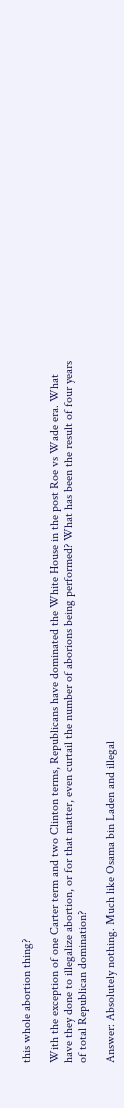this whole abortion thing?

With the exception of one Carter term and two Clinton terms, Republicans have dominated the White House in the post Roe vs Wade era. What have they done to illegalize abortion, or for that matter, even curtail the number of aborions being performed? What has been the result of four years of total Republican domination?

Answer: Absolutely nothing. Much like Osama bin Laden and illegal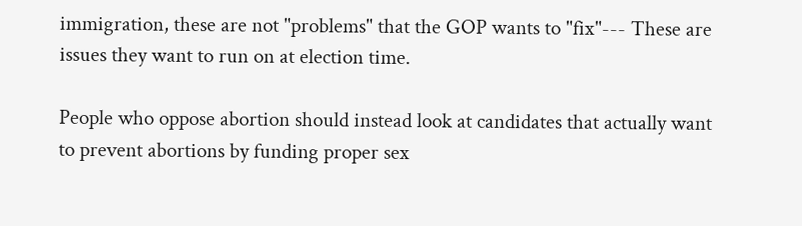immigration, these are not "problems" that the GOP wants to "fix"--- These are issues they want to run on at election time.

People who oppose abortion should instead look at candidates that actually want to prevent abortions by funding proper sex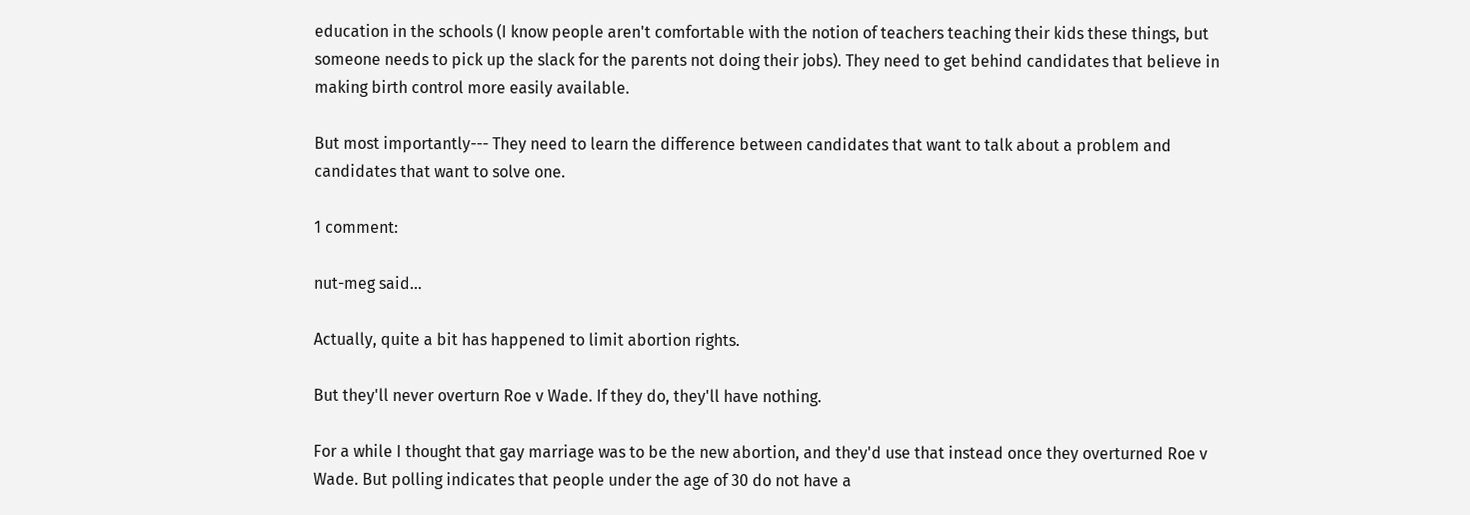education in the schools (I know people aren't comfortable with the notion of teachers teaching their kids these things, but someone needs to pick up the slack for the parents not doing their jobs). They need to get behind candidates that believe in making birth control more easily available.

But most importantly--- They need to learn the difference between candidates that want to talk about a problem and candidates that want to solve one.

1 comment:

nut-meg said...

Actually, quite a bit has happened to limit abortion rights.

But they'll never overturn Roe v Wade. If they do, they'll have nothing.

For a while I thought that gay marriage was to be the new abortion, and they'd use that instead once they overturned Roe v Wade. But polling indicates that people under the age of 30 do not have a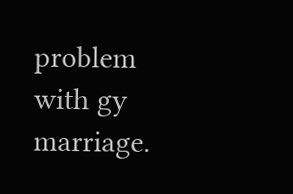problem with gy marriage.